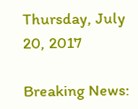Thursday, July 20, 2017

Breaking News: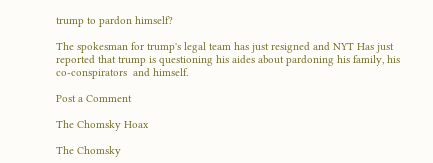trump to pardon himself?

The spokesman for trump's legal team has just resigned and NYT Has just reported that trump is questioning his aides about pardoning his family, his co-conspirators  and himself.

Post a Comment

The Chomsky Hoax

The Chomsky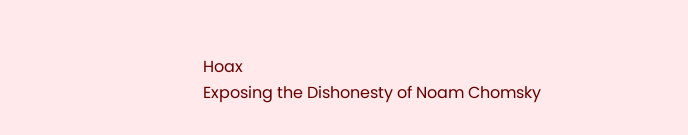Hoax
Exposing the Dishonesty of Noam Chomsky